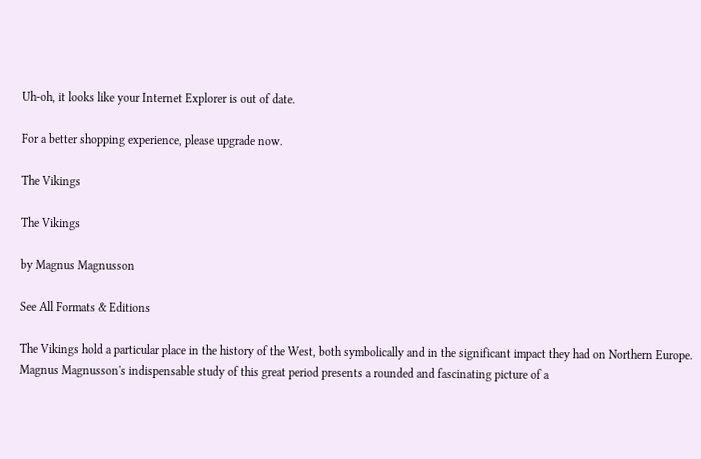Uh-oh, it looks like your Internet Explorer is out of date.

For a better shopping experience, please upgrade now.

The Vikings

The Vikings

by Magnus Magnusson

See All Formats & Editions

The Vikings hold a particular place in the history of the West, both symbolically and in the significant impact they had on Northern Europe. Magnus Magnusson's indispensable study of this great period presents a rounded and fascinating picture of a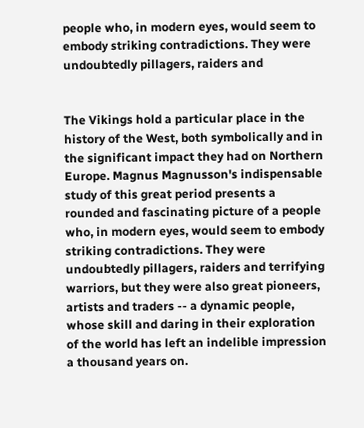people who, in modern eyes, would seem to embody striking contradictions. They were undoubtedly pillagers, raiders and


The Vikings hold a particular place in the history of the West, both symbolically and in the significant impact they had on Northern Europe. Magnus Magnusson's indispensable study of this great period presents a rounded and fascinating picture of a people who, in modern eyes, would seem to embody striking contradictions. They were undoubtedly pillagers, raiders and terrifying warriors, but they were also great pioneers, artists and traders -- a dynamic people, whose skill and daring in their exploration of the world has left an indelible impression a thousand years on.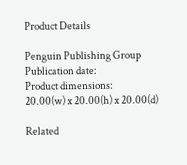Product Details

Penguin Publishing Group
Publication date:
Product dimensions:
20.00(w) x 20.00(h) x 20.00(d)

Related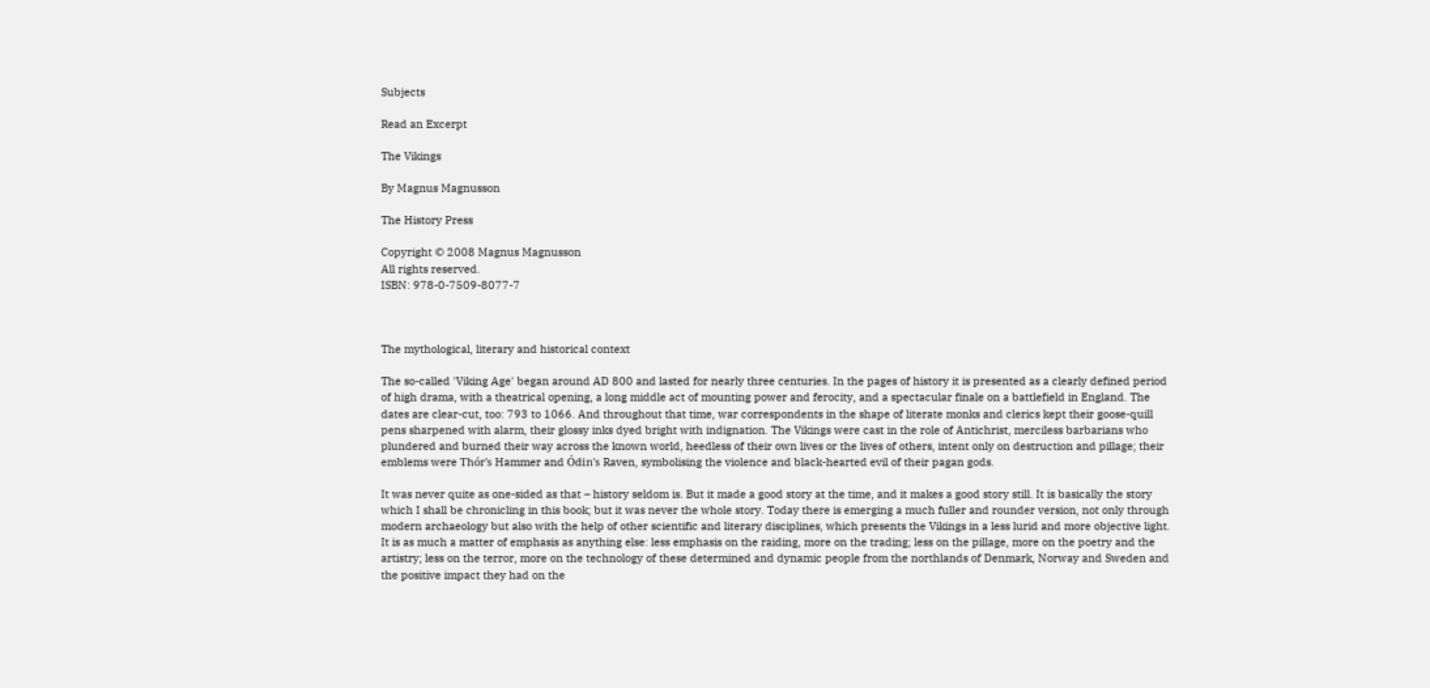Subjects

Read an Excerpt

The Vikings

By Magnus Magnusson

The History Press

Copyright © 2008 Magnus Magnusson
All rights reserved.
ISBN: 978-0-7509-8077-7



The mythological, literary and historical context

The so-called 'Viking Age' began around AD 800 and lasted for nearly three centuries. In the pages of history it is presented as a clearly defined period of high drama, with a theatrical opening, a long middle act of mounting power and ferocity, and a spectacular finale on a battlefield in England. The dates are clear-cut, too: 793 to 1066. And throughout that time, war correspondents in the shape of literate monks and clerics kept their goose-quill pens sharpened with alarm, their glossy inks dyed bright with indignation. The Vikings were cast in the role of Antichrist, merciless barbarians who plundered and burned their way across the known world, heedless of their own lives or the lives of others, intent only on destruction and pillage; their emblems were Thór's Hammer and Ódin's Raven, symbolising the violence and black-hearted evil of their pagan gods.

It was never quite as one-sided as that – history seldom is. But it made a good story at the time, and it makes a good story still. It is basically the story which I shall be chronicling in this book; but it was never the whole story. Today there is emerging a much fuller and rounder version, not only through modern archaeology but also with the help of other scientific and literary disciplines, which presents the Vikings in a less lurid and more objective light. It is as much a matter of emphasis as anything else: less emphasis on the raiding, more on the trading; less on the pillage, more on the poetry and the artistry; less on the terror, more on the technology of these determined and dynamic people from the northlands of Denmark, Norway and Sweden and the positive impact they had on the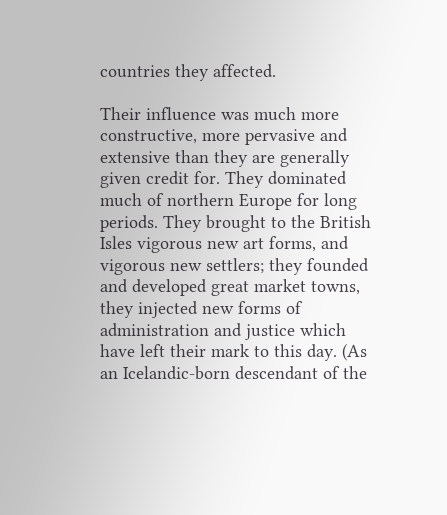countries they affected.

Their influence was much more constructive, more pervasive and extensive than they are generally given credit for. They dominated much of northern Europe for long periods. They brought to the British Isles vigorous new art forms, and vigorous new settlers; they founded and developed great market towns, they injected new forms of administration and justice which have left their mark to this day. (As an Icelandic-born descendant of the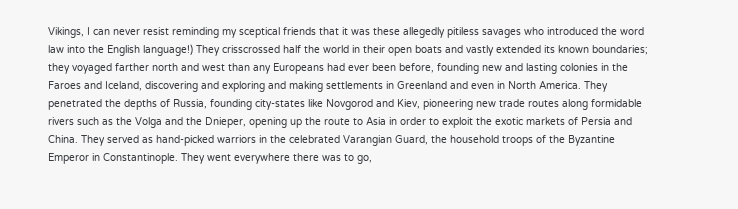Vikings, I can never resist reminding my sceptical friends that it was these allegedly pitiless savages who introduced the word law into the English language!) They crisscrossed half the world in their open boats and vastly extended its known boundaries; they voyaged farther north and west than any Europeans had ever been before, founding new and lasting colonies in the Faroes and Iceland, discovering and exploring and making settlements in Greenland and even in North America. They penetrated the depths of Russia, founding city-states like Novgorod and Kiev, pioneering new trade routes along formidable rivers such as the Volga and the Dnieper, opening up the route to Asia in order to exploit the exotic markets of Persia and China. They served as hand-picked warriors in the celebrated Varangian Guard, the household troops of the Byzantine Emperor in Constantinople. They went everywhere there was to go,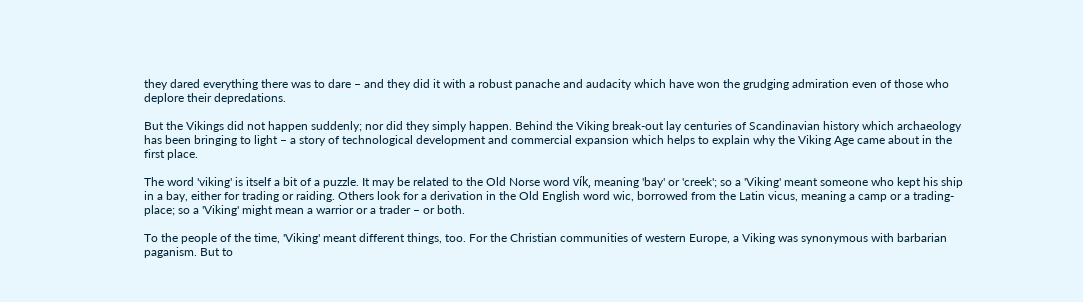they dared everything there was to dare – and they did it with a robust panache and audacity which have won the grudging admiration even of those who deplore their depredations.

But the Vikings did not happen suddenly; nor did they simply happen. Behind the Viking break-out lay centuries of Scandinavian history which archaeology has been bringing to light – a story of technological development and commercial expansion which helps to explain why the Viking Age came about in the first place.

The word 'viking' is itself a bit of a puzzle. It may be related to the Old Norse word vík, meaning 'bay' or 'creek'; so a 'Viking' meant someone who kept his ship in a bay, either for trading or raiding. Others look for a derivation in the Old English word wic, borrowed from the Latin vicus, meaning a camp or a trading-place; so a 'Viking' might mean a warrior or a trader – or both.

To the people of the time, 'Viking' meant different things, too. For the Christian communities of western Europe, a Viking was synonymous with barbarian paganism. But to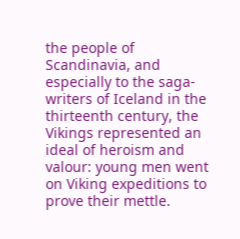the people of Scandinavia, and especially to the saga-writers of Iceland in the thirteenth century, the Vikings represented an ideal of heroism and valour: young men went on Viking expeditions to prove their mettle.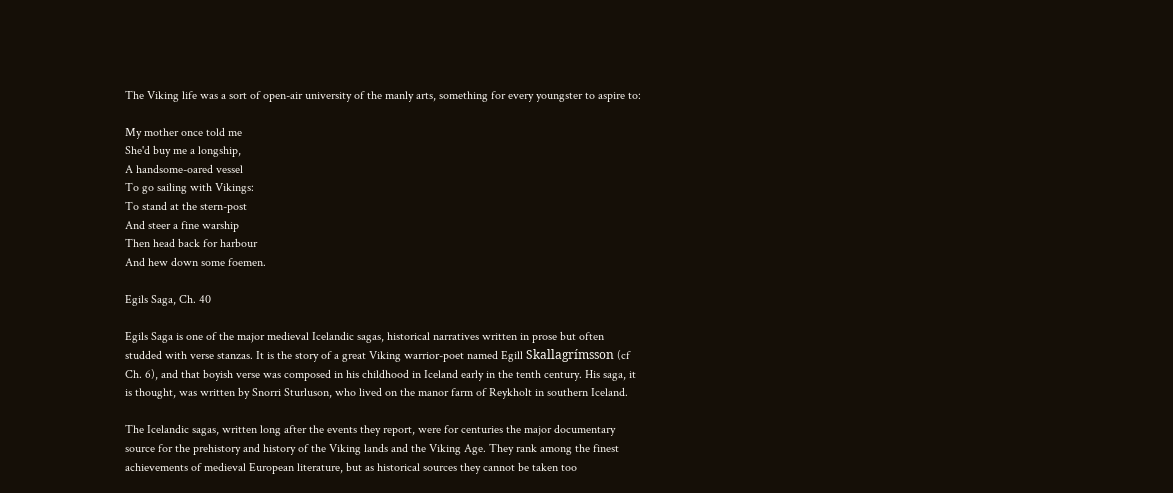The Viking life was a sort of open-air university of the manly arts, something for every youngster to aspire to:

My mother once told me
She'd buy me a longship,
A handsome-oared vessel
To go sailing with Vikings:
To stand at the stern-post
And steer a fine warship
Then head back for harbour
And hew down some foemen.

Egils Saga, Ch. 40

Egils Saga is one of the major medieval Icelandic sagas, historical narratives written in prose but often studded with verse stanzas. It is the story of a great Viking warrior-poet named Egill Skallagrímsson (cf Ch. 6), and that boyish verse was composed in his childhood in Iceland early in the tenth century. His saga, it is thought, was written by Snorri Sturluson, who lived on the manor farm of Reykholt in southern Iceland.

The Icelandic sagas, written long after the events they report, were for centuries the major documentary source for the prehistory and history of the Viking lands and the Viking Age. They rank among the finest achievements of medieval European literature, but as historical sources they cannot be taken too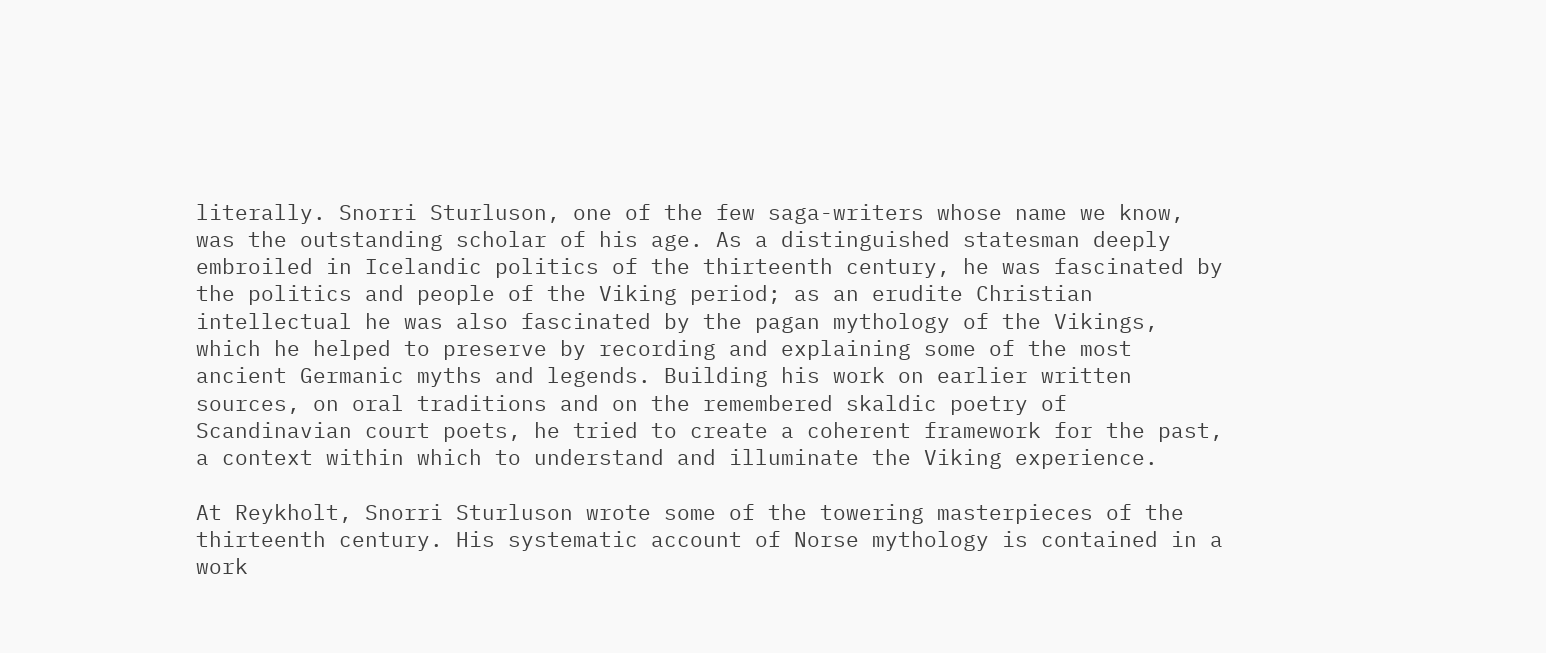literally. Snorri Sturluson, one of the few saga-writers whose name we know, was the outstanding scholar of his age. As a distinguished statesman deeply embroiled in Icelandic politics of the thirteenth century, he was fascinated by the politics and people of the Viking period; as an erudite Christian intellectual he was also fascinated by the pagan mythology of the Vikings, which he helped to preserve by recording and explaining some of the most ancient Germanic myths and legends. Building his work on earlier written sources, on oral traditions and on the remembered skaldic poetry of Scandinavian court poets, he tried to create a coherent framework for the past, a context within which to understand and illuminate the Viking experience.

At Reykholt, Snorri Sturluson wrote some of the towering masterpieces of the thirteenth century. His systematic account of Norse mythology is contained in a work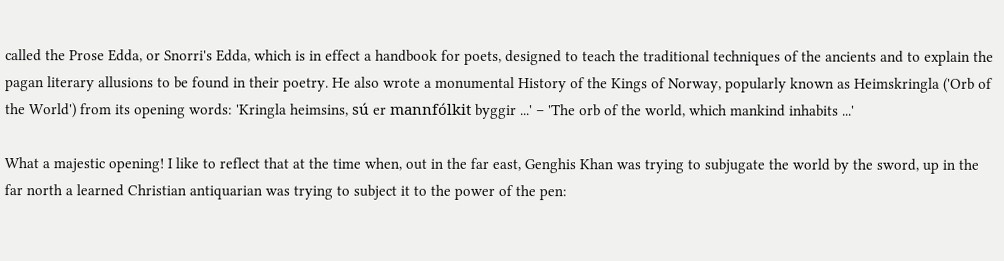called the Prose Edda, or Snorri's Edda, which is in effect a handbook for poets, designed to teach the traditional techniques of the ancients and to explain the pagan literary allusions to be found in their poetry. He also wrote a monumental History of the Kings of Norway, popularly known as Heimskringla ('Orb of the World') from its opening words: 'Kringla heimsins, sú er mannfólkit byggir ...' – 'The orb of the world, which mankind inhabits ...'

What a majestic opening! I like to reflect that at the time when, out in the far east, Genghis Khan was trying to subjugate the world by the sword, up in the far north a learned Christian antiquarian was trying to subject it to the power of the pen: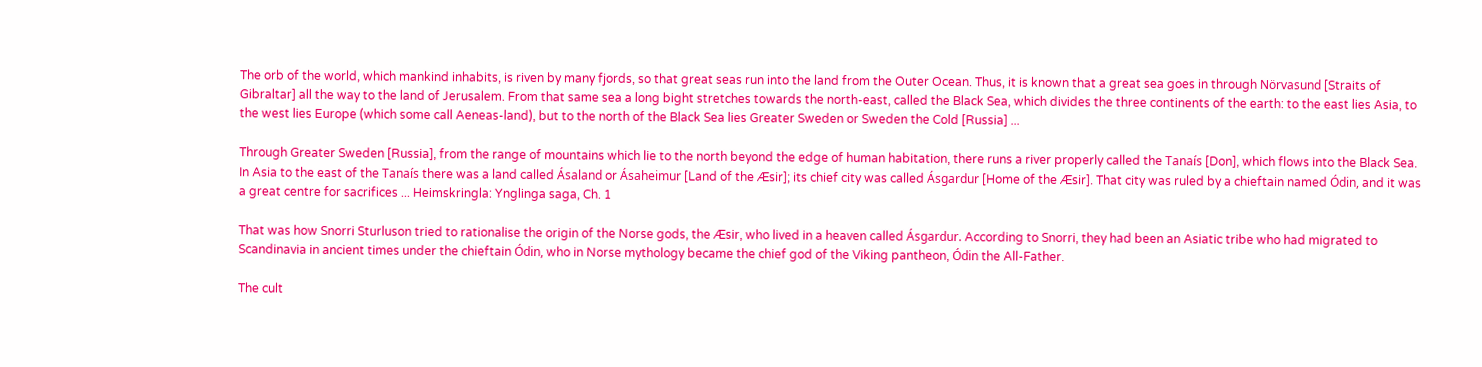The orb of the world, which mankind inhabits, is riven by many fjords, so that great seas run into the land from the Outer Ocean. Thus, it is known that a great sea goes in through Nörvasund [Straits of Gibraltar] all the way to the land of Jerusalem. From that same sea a long bight stretches towards the north-east, called the Black Sea, which divides the three continents of the earth: to the east lies Asia, to the west lies Europe (which some call Aeneas-land), but to the north of the Black Sea lies Greater Sweden or Sweden the Cold [Russia] ...

Through Greater Sweden [Russia], from the range of mountains which lie to the north beyond the edge of human habitation, there runs a river properly called the Tanaís [Don], which flows into the Black Sea. In Asia to the east of the Tanaís there was a land called Ásaland or Ásaheimur [Land of the Æsir]; its chief city was called Ásgardur [Home of the Æsir]. That city was ruled by a chieftain named Ódin, and it was a great centre for sacrifices ... Heimskringla: Ynglinga saga, Ch. 1

That was how Snorri Sturluson tried to rationalise the origin of the Norse gods, the Æsir, who lived in a heaven called Ásgardur. According to Snorri, they had been an Asiatic tribe who had migrated to Scandinavia in ancient times under the chieftain Ódin, who in Norse mythology became the chief god of the Viking pantheon, Ódin the All-Father.

The cult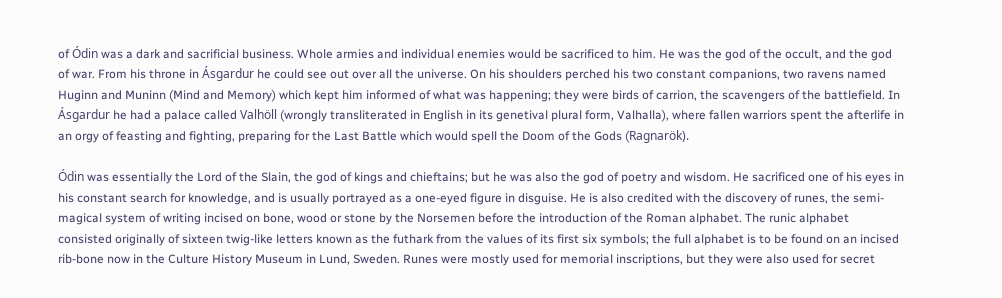of Ódin was a dark and sacrificial business. Whole armies and individual enemies would be sacrificed to him. He was the god of the occult, and the god of war. From his throne in Ásgardur he could see out over all the universe. On his shoulders perched his two constant companions, two ravens named Huginn and Muninn (Mind and Memory) which kept him informed of what was happening; they were birds of carrion, the scavengers of the battlefield. In Ásgardur he had a palace called Valhöll (wrongly transliterated in English in its genetival plural form, Valhalla), where fallen warriors spent the afterlife in an orgy of feasting and fighting, preparing for the Last Battle which would spell the Doom of the Gods (Ragnarök).

Ódin was essentially the Lord of the Slain, the god of kings and chieftains; but he was also the god of poetry and wisdom. He sacrificed one of his eyes in his constant search for knowledge, and is usually portrayed as a one-eyed figure in disguise. He is also credited with the discovery of runes, the semi-magical system of writing incised on bone, wood or stone by the Norsemen before the introduction of the Roman alphabet. The runic alphabet consisted originally of sixteen twig-like letters known as the futhark from the values of its first six symbols; the full alphabet is to be found on an incised rib-bone now in the Culture History Museum in Lund, Sweden. Runes were mostly used for memorial inscriptions, but they were also used for secret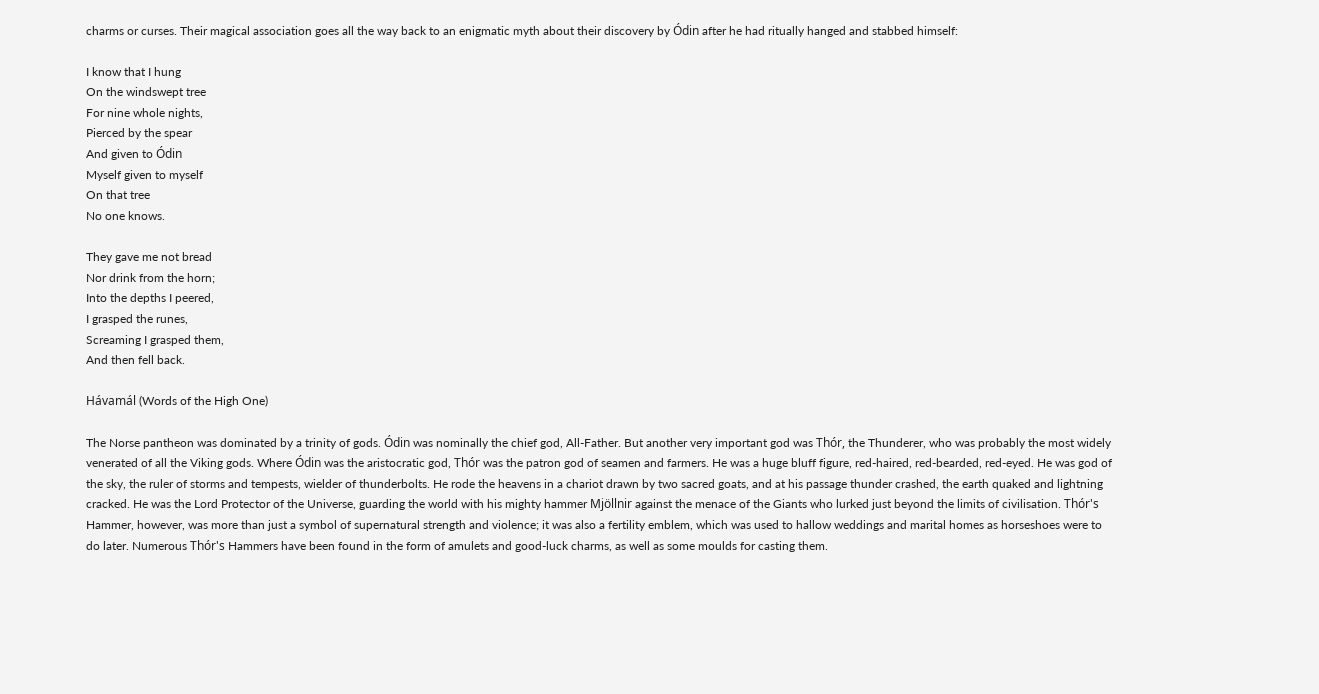charms or curses. Their magical association goes all the way back to an enigmatic myth about their discovery by Ódin after he had ritually hanged and stabbed himself:

I know that I hung
On the windswept tree
For nine whole nights,
Pierced by the spear
And given to Ódin
Myself given to myself
On that tree
No one knows.

They gave me not bread
Nor drink from the horn;
Into the depths I peered,
I grasped the runes,
Screaming I grasped them,
And then fell back.

Hávamál (Words of the High One)

The Norse pantheon was dominated by a trinity of gods. Ódin was nominally the chief god, All-Father. But another very important god was Thór, the Thunderer, who was probably the most widely venerated of all the Viking gods. Where Ódin was the aristocratic god, Thór was the patron god of seamen and farmers. He was a huge bluff figure, red-haired, red-bearded, red-eyed. He was god of the sky, the ruler of storms and tempests, wielder of thunderbolts. He rode the heavens in a chariot drawn by two sacred goats, and at his passage thunder crashed, the earth quaked and lightning cracked. He was the Lord Protector of the Universe, guarding the world with his mighty hammer Mjöllnir against the menace of the Giants who lurked just beyond the limits of civilisation. Thór's Hammer, however, was more than just a symbol of supernatural strength and violence; it was also a fertility emblem, which was used to hallow weddings and marital homes as horseshoes were to do later. Numerous Thór's Hammers have been found in the form of amulets and good-luck charms, as well as some moulds for casting them.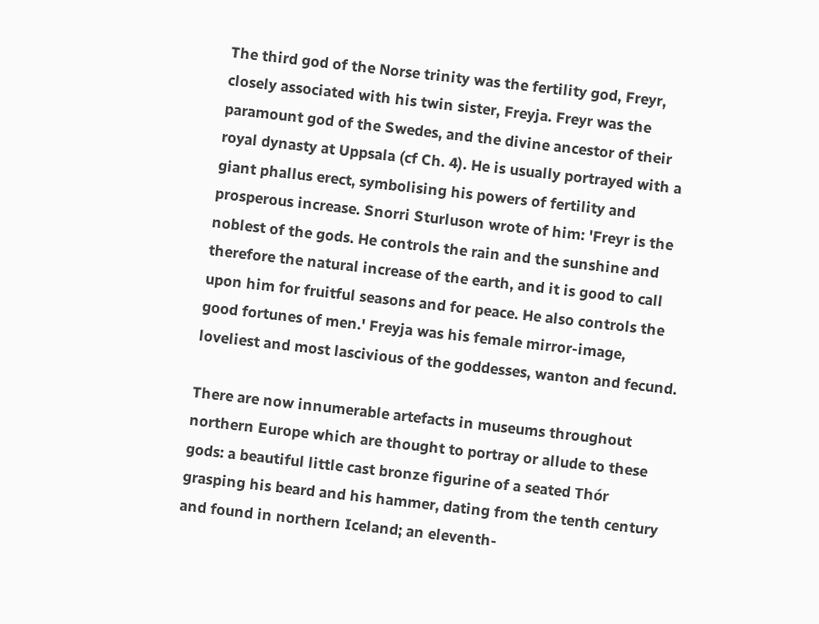The third god of the Norse trinity was the fertility god, Freyr, closely associated with his twin sister, Freyja. Freyr was the paramount god of the Swedes, and the divine ancestor of their royal dynasty at Uppsala (cf Ch. 4). He is usually portrayed with a giant phallus erect, symbolising his powers of fertility and prosperous increase. Snorri Sturluson wrote of him: 'Freyr is the noblest of the gods. He controls the rain and the sunshine and therefore the natural increase of the earth, and it is good to call upon him for fruitful seasons and for peace. He also controls the good fortunes of men.' Freyja was his female mirror-image, loveliest and most lascivious of the goddesses, wanton and fecund.

There are now innumerable artefacts in museums throughout northern Europe which are thought to portray or allude to these gods: a beautiful little cast bronze figurine of a seated Thór grasping his beard and his hammer, dating from the tenth century and found in northern Iceland; an eleventh-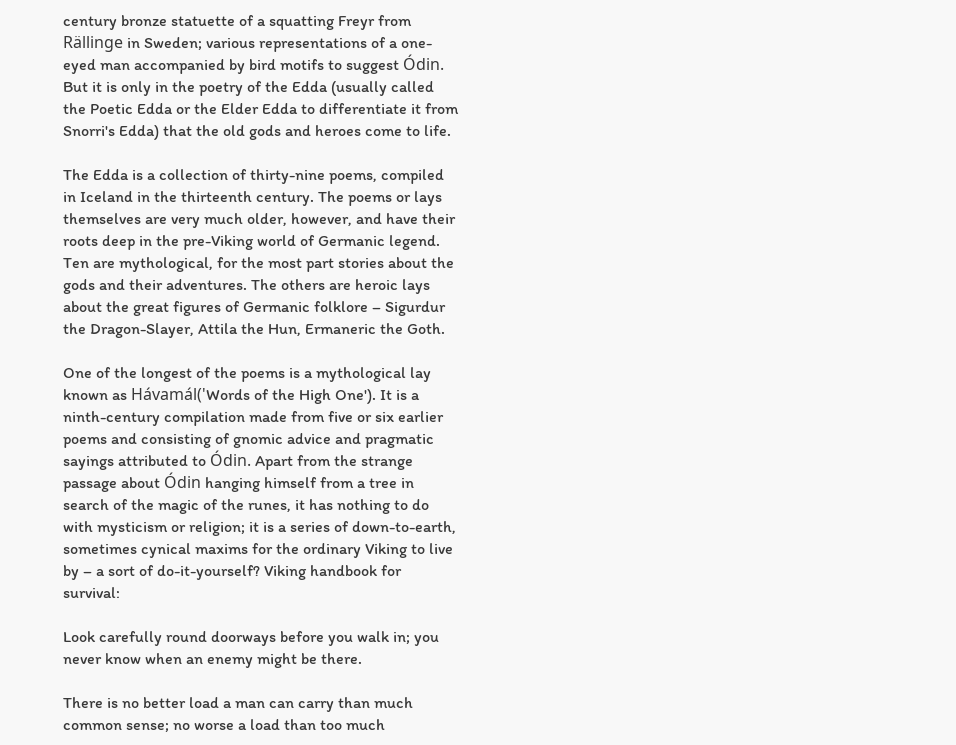century bronze statuette of a squatting Freyr from Rällinge in Sweden; various representations of a one-eyed man accompanied by bird motifs to suggest Ódin. But it is only in the poetry of the Edda (usually called the Poetic Edda or the Elder Edda to differentiate it from Snorri's Edda) that the old gods and heroes come to life.

The Edda is a collection of thirty-nine poems, compiled in Iceland in the thirteenth century. The poems or lays themselves are very much older, however, and have their roots deep in the pre-Viking world of Germanic legend. Ten are mythological, for the most part stories about the gods and their adventures. The others are heroic lays about the great figures of Germanic folklore – Sigurdur the Dragon-Slayer, Attila the Hun, Ermaneric the Goth.

One of the longest of the poems is a mythological lay known as Hávamál('Words of the High One'). It is a ninth-century compilation made from five or six earlier poems and consisting of gnomic advice and pragmatic sayings attributed to Ódin. Apart from the strange passage about Ódin hanging himself from a tree in search of the magic of the runes, it has nothing to do with mysticism or religion; it is a series of down-to-earth, sometimes cynical maxims for the ordinary Viking to live by – a sort of do-it-yourself? Viking handbook for survival:

Look carefully round doorways before you walk in; you never know when an enemy might be there.

There is no better load a man can carry than much common sense; no worse a load than too much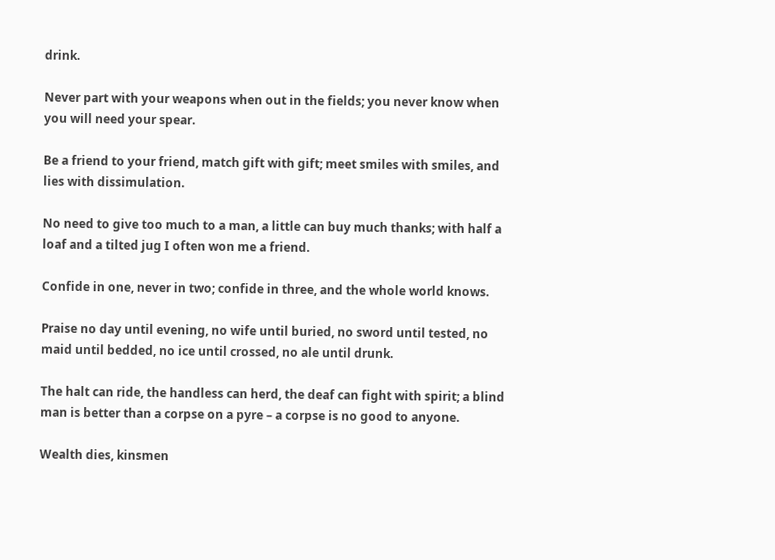drink.

Never part with your weapons when out in the fields; you never know when you will need your spear.

Be a friend to your friend, match gift with gift; meet smiles with smiles, and lies with dissimulation.

No need to give too much to a man, a little can buy much thanks; with half a loaf and a tilted jug I often won me a friend.

Confide in one, never in two; confide in three, and the whole world knows.

Praise no day until evening, no wife until buried, no sword until tested, no maid until bedded, no ice until crossed, no ale until drunk.

The halt can ride, the handless can herd, the deaf can fight with spirit; a blind man is better than a corpse on a pyre – a corpse is no good to anyone.

Wealth dies, kinsmen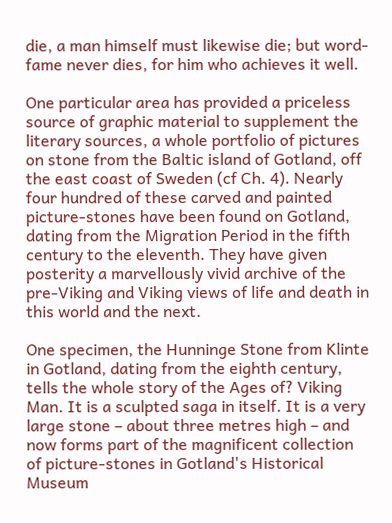die, a man himself must likewise die; but word-fame never dies, for him who achieves it well.

One particular area has provided a priceless source of graphic material to supplement the literary sources, a whole portfolio of pictures on stone from the Baltic island of Gotland, off the east coast of Sweden (cf Ch. 4). Nearly four hundred of these carved and painted picture-stones have been found on Gotland, dating from the Migration Period in the fifth century to the eleventh. They have given posterity a marvellously vivid archive of the pre-Viking and Viking views of life and death in this world and the next.

One specimen, the Hunninge Stone from Klinte in Gotland, dating from the eighth century, tells the whole story of the Ages of? Viking Man. It is a sculpted saga in itself. It is a very large stone – about three metres high – and now forms part of the magnificent collection of picture-stones in Gotland's Historical Museum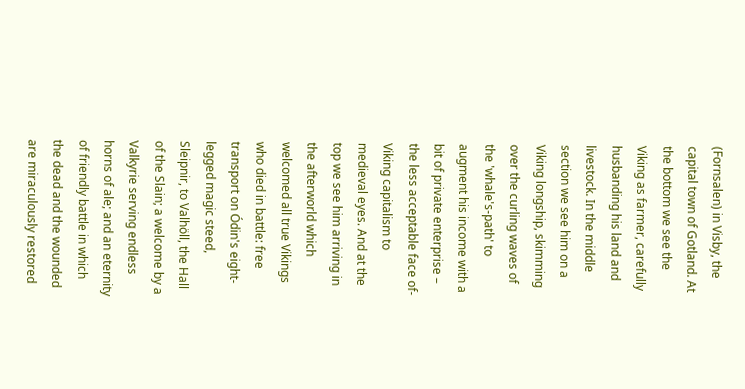(Fornsalen) in Visby, the capital town of Gotland. At the bottom we see the Viking as farmer, carefully husbanding his land and livestock. In the middle section we see him on a Viking longship, skimming over the curling waves of the 'whale's-path' to augment his income with a bit of private enterprise – the less acceptable face of-Viking capitalism to medieval eyes. And at the top we see him arriving in the afterworld which welcomed all true Vikings who died in battle: free transport on Ódin's eight-legged magic steed, Sleipnir, to Valhöll, the Hall of the Slain; a welcome by a Valkyrie serving endless horns of ale; and an eternity of friendly battle in which the dead and the wounded are miraculously restored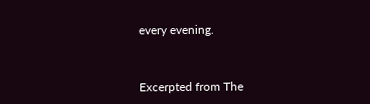every evening.


Excerpted from The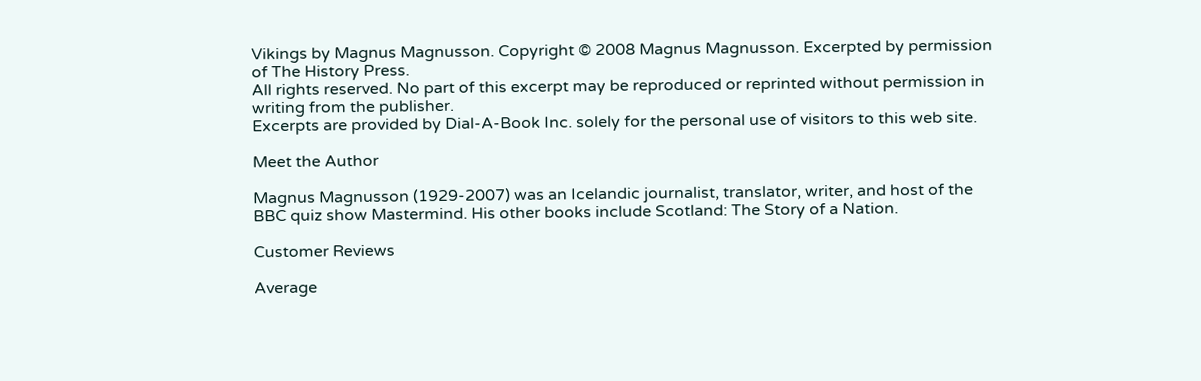Vikings by Magnus Magnusson. Copyright © 2008 Magnus Magnusson. Excerpted by permission of The History Press.
All rights reserved. No part of this excerpt may be reproduced or reprinted without permission in writing from the publisher.
Excerpts are provided by Dial-A-Book Inc. solely for the personal use of visitors to this web site.

Meet the Author

Magnus Magnusson (1929-2007) was an Icelandic journalist, translator, writer, and host of the BBC quiz show Mastermind. His other books include Scotland: The Story of a Nation.

Customer Reviews

Average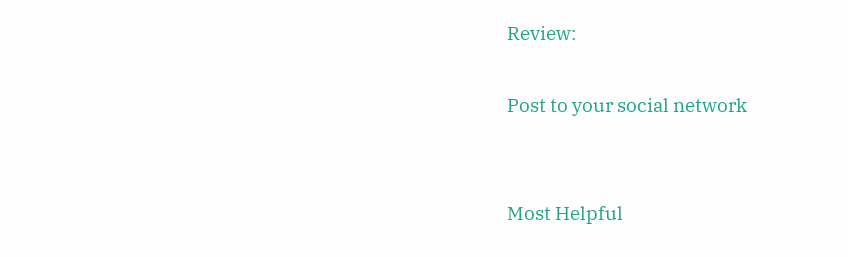Review:

Post to your social network


Most Helpful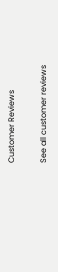Customer Reviews

See all customer reviews